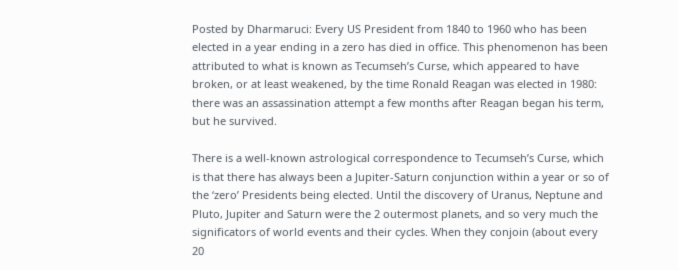Posted by Dharmaruci: Every US President from 1840 to 1960 who has been elected in a year ending in a zero has died in office. This phenomenon has been attributed to what is known as Tecumseh’s Curse, which appeared to have broken, or at least weakened, by the time Ronald Reagan was elected in 1980: there was an assassination attempt a few months after Reagan began his term, but he survived.

There is a well-known astrological correspondence to Tecumseh’s Curse, which is that there has always been a Jupiter-Saturn conjunction within a year or so of the ‘zero’ Presidents being elected. Until the discovery of Uranus, Neptune and Pluto, Jupiter and Saturn were the 2 outermost planets, and so very much the significators of world events and their cycles. When they conjoin (about every 20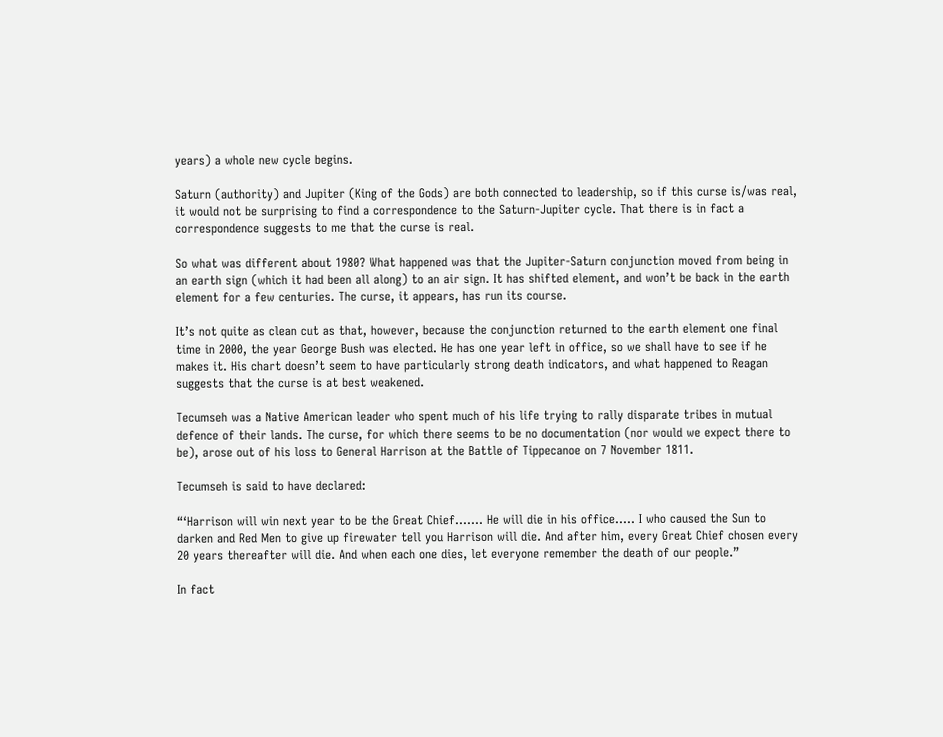years) a whole new cycle begins.

Saturn (authority) and Jupiter (King of the Gods) are both connected to leadership, so if this curse is/was real, it would not be surprising to find a correspondence to the Saturn-Jupiter cycle. That there is in fact a correspondence suggests to me that the curse is real.

So what was different about 1980? What happened was that the Jupiter-Saturn conjunction moved from being in an earth sign (which it had been all along) to an air sign. It has shifted element, and won’t be back in the earth element for a few centuries. The curse, it appears, has run its course.

It’s not quite as clean cut as that, however, because the conjunction returned to the earth element one final time in 2000, the year George Bush was elected. He has one year left in office, so we shall have to see if he makes it. His chart doesn’t seem to have particularly strong death indicators, and what happened to Reagan suggests that the curse is at best weakened.

Tecumseh was a Native American leader who spent much of his life trying to rally disparate tribes in mutual defence of their lands. The curse, for which there seems to be no documentation (nor would we expect there to be), arose out of his loss to General Harrison at the Battle of Tippecanoe on 7 November 1811.

Tecumseh is said to have declared:

“‘Harrison will win next year to be the Great Chief……. He will die in his office….. I who caused the Sun to darken and Red Men to give up firewater tell you Harrison will die. And after him, every Great Chief chosen every 20 years thereafter will die. And when each one dies, let everyone remember the death of our people.”

In fact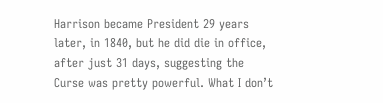Harrison became President 29 years later, in 1840, but he did die in office, after just 31 days, suggesting the Curse was pretty powerful. What I don’t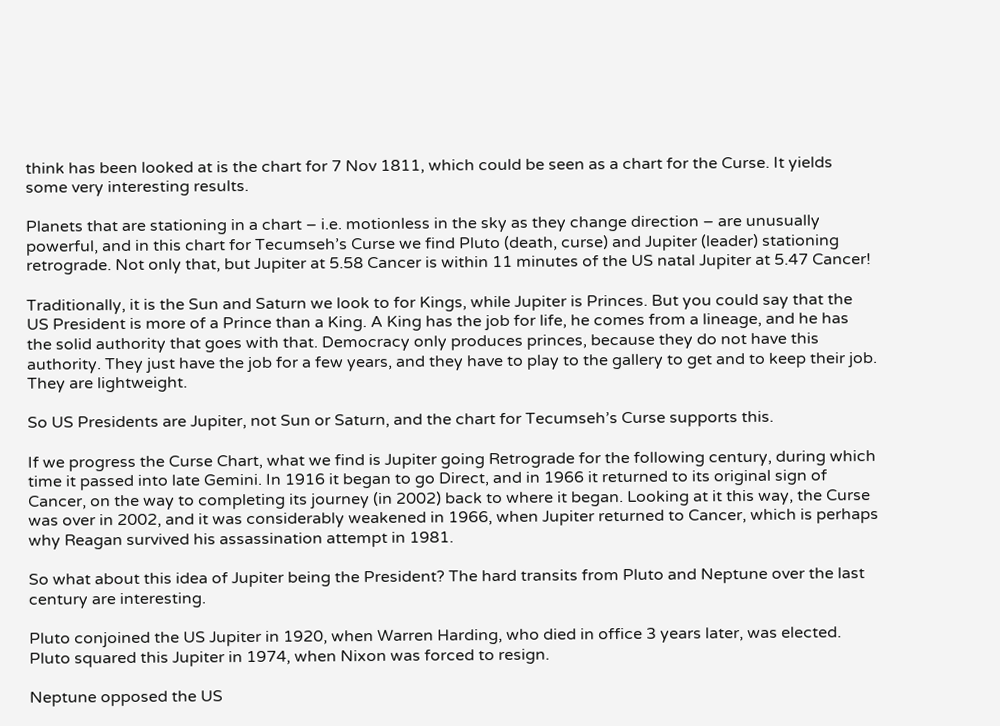think has been looked at is the chart for 7 Nov 1811, which could be seen as a chart for the Curse. It yields some very interesting results.

Planets that are stationing in a chart – i.e. motionless in the sky as they change direction – are unusually powerful, and in this chart for Tecumseh’s Curse we find Pluto (death, curse) and Jupiter (leader) stationing retrograde. Not only that, but Jupiter at 5.58 Cancer is within 11 minutes of the US natal Jupiter at 5.47 Cancer!

Traditionally, it is the Sun and Saturn we look to for Kings, while Jupiter is Princes. But you could say that the US President is more of a Prince than a King. A King has the job for life, he comes from a lineage, and he has the solid authority that goes with that. Democracy only produces princes, because they do not have this authority. They just have the job for a few years, and they have to play to the gallery to get and to keep their job. They are lightweight.

So US Presidents are Jupiter, not Sun or Saturn, and the chart for Tecumseh’s Curse supports this.

If we progress the Curse Chart, what we find is Jupiter going Retrograde for the following century, during which time it passed into late Gemini. In 1916 it began to go Direct, and in 1966 it returned to its original sign of Cancer, on the way to completing its journey (in 2002) back to where it began. Looking at it this way, the Curse was over in 2002, and it was considerably weakened in 1966, when Jupiter returned to Cancer, which is perhaps why Reagan survived his assassination attempt in 1981.

So what about this idea of Jupiter being the President? The hard transits from Pluto and Neptune over the last century are interesting.

Pluto conjoined the US Jupiter in 1920, when Warren Harding, who died in office 3 years later, was elected. Pluto squared this Jupiter in 1974, when Nixon was forced to resign.

Neptune opposed the US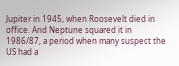Jupiter in 1945, when Roosevelt died in office. And Neptune squared it in 1986/87, a period when many suspect the US had a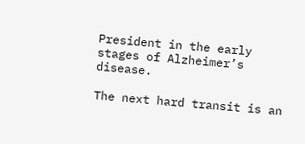President in the early stages of Alzheimer’s disease.

The next hard transit is an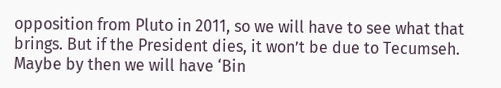opposition from Pluto in 2011, so we will have to see what that brings. But if the President dies, it won’t be due to Tecumseh. Maybe by then we will have ‘Bin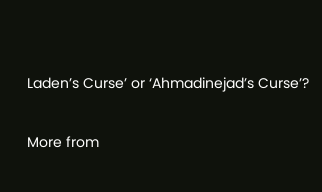Laden’s Curse’ or ‘Ahmadinejad’s Curse’?

More from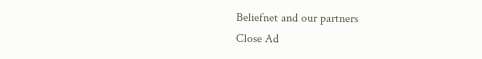Beliefnet and our partners
Close Ad